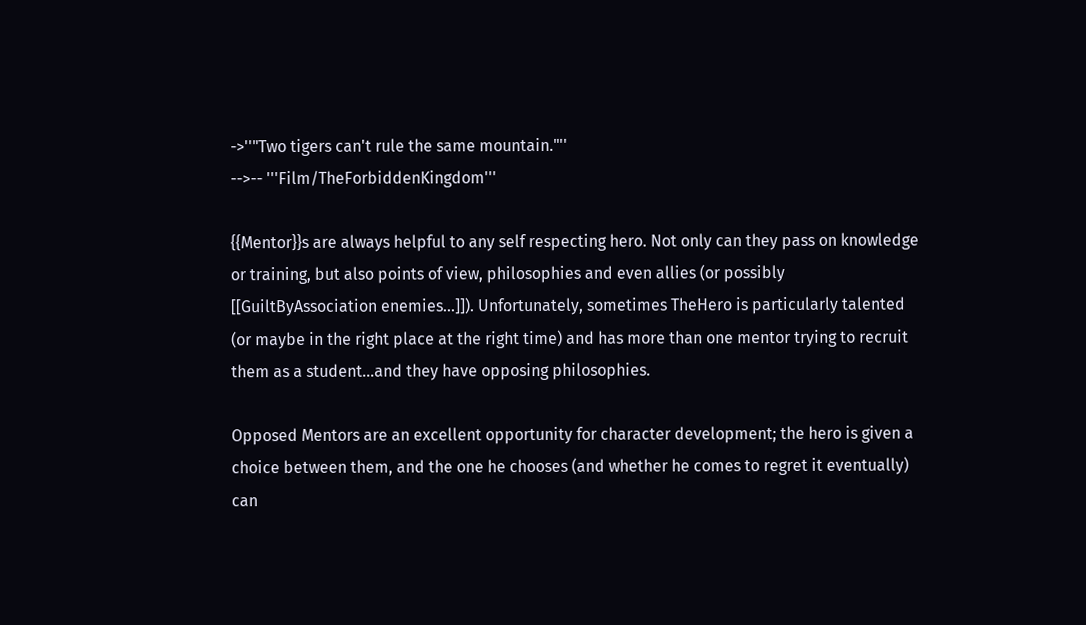->''"Two tigers can't rule the same mountain."''
-->-- '''Film/TheForbiddenKingdom'''

{{Mentor}}s are always helpful to any self respecting hero. Not only can they pass on knowledge or training, but also points of view, philosophies and even allies (or possibly [[GuiltByAssociation enemies...]]). Unfortunately, sometimes TheHero is particularly talented (or maybe in the right place at the right time) and has more than one mentor trying to recruit them as a student...and they have opposing philosophies.

Opposed Mentors are an excellent opportunity for character development; the hero is given a choice between them, and the one he chooses (and whether he comes to regret it eventually) can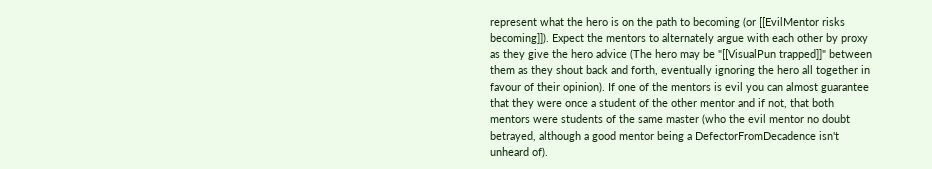represent what the hero is on the path to becoming (or [[EvilMentor risks becoming]]). Expect the mentors to alternately argue with each other by proxy as they give the hero advice (The hero may be "[[VisualPun trapped]]" between them as they shout back and forth, eventually ignoring the hero all together in favour of their opinion). If one of the mentors is evil you can almost guarantee that they were once a student of the other mentor and if not, that both mentors were students of the same master (who the evil mentor no doubt betrayed, although a good mentor being a DefectorFromDecadence isn't unheard of).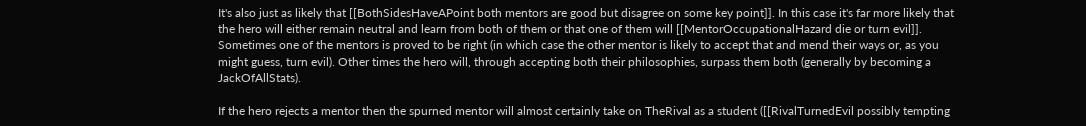It's also just as likely that [[BothSidesHaveAPoint both mentors are good but disagree on some key point]]. In this case it's far more likely that the hero will either remain neutral and learn from both of them or that one of them will [[MentorOccupationalHazard die or turn evil]]. Sometimes one of the mentors is proved to be right (in which case the other mentor is likely to accept that and mend their ways or, as you might guess, turn evil). Other times the hero will, through accepting both their philosophies, surpass them both (generally by becoming a JackOfAllStats).

If the hero rejects a mentor then the spurned mentor will almost certainly take on TheRival as a student ([[RivalTurnedEvil possibly tempting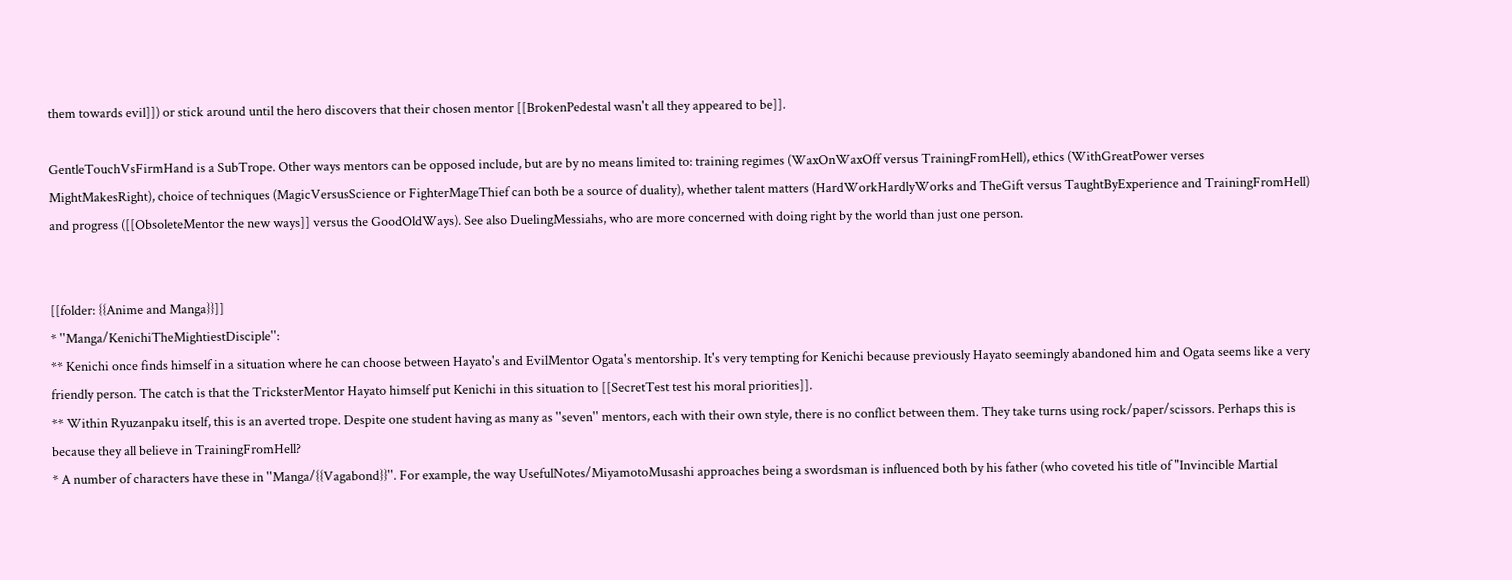them towards evil]]) or stick around until the hero discovers that their chosen mentor [[BrokenPedestal wasn't all they appeared to be]].

GentleTouchVsFirmHand is a SubTrope. Other ways mentors can be opposed include, but are by no means limited to: training regimes (WaxOnWaxOff versus TrainingFromHell), ethics (WithGreatPower verses MightMakesRight), choice of techniques (MagicVersusScience or FighterMageThief can both be a source of duality), whether talent matters (HardWorkHardlyWorks and TheGift versus TaughtByExperience and TrainingFromHell) and progress ([[ObsoleteMentor the new ways]] versus the GoodOldWays). See also DuelingMessiahs, who are more concerned with doing right by the world than just one person.


[[folder: {{Anime and Manga}}]]
* ''Manga/KenichiTheMightiestDisciple'':
** Kenichi once finds himself in a situation where he can choose between Hayato's and EvilMentor Ogata's mentorship. It's very tempting for Kenichi because previously Hayato seemingly abandoned him and Ogata seems like a very friendly person. The catch is that the TricksterMentor Hayato himself put Kenichi in this situation to [[SecretTest test his moral priorities]].
** Within Ryuzanpaku itself, this is an averted trope. Despite one student having as many as ''seven'' mentors, each with their own style, there is no conflict between them. They take turns using rock/paper/scissors. Perhaps this is because they all believe in TrainingFromHell?
* A number of characters have these in ''Manga/{{Vagabond}}''. For example, the way UsefulNotes/MiyamotoMusashi approaches being a swordsman is influenced both by his father (who coveted his title of "Invincible Martial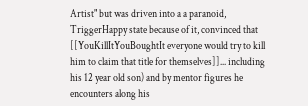Artist" but was driven into a a paranoid, TriggerHappy state because of it, convinced that [[YouKillItYouBoughtIt everyone would try to kill him to claim that title for themselves]]... including his 12 year old son) and by mentor figures he encounters along his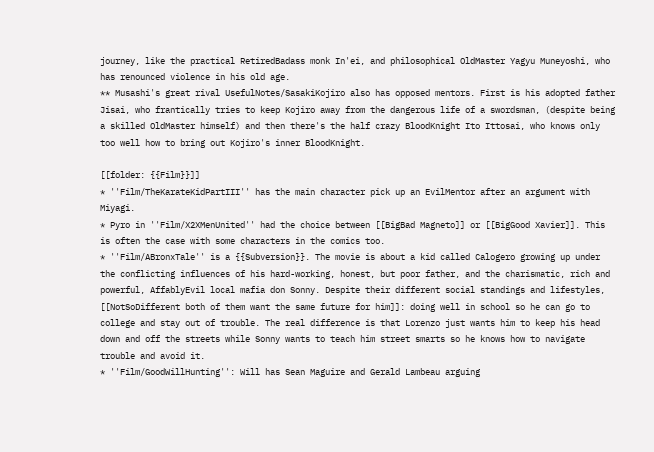journey, like the practical RetiredBadass monk In'ei, and philosophical OldMaster Yagyu Muneyoshi, who has renounced violence in his old age.
** Musashi's great rival UsefulNotes/SasakiKojiro also has opposed mentors. First is his adopted father Jisai, who frantically tries to keep Kojiro away from the dangerous life of a swordsman, (despite being a skilled OldMaster himself) and then there's the half crazy BloodKnight Ito Ittosai, who knows only too well how to bring out Kojiro's inner BloodKnight.

[[folder: {{Film}}]]
* ''Film/TheKarateKidPartIII'' has the main character pick up an EvilMentor after an argument with Miyagi.
* Pyro in ''Film/X2XMenUnited'' had the choice between [[BigBad Magneto]] or [[BigGood Xavier]]. This is often the case with some characters in the comics too.
* ''Film/ABronxTale'' is a {{Subversion}}. The movie is about a kid called Calogero growing up under the conflicting influences of his hard-working, honest, but poor father, and the charismatic, rich and powerful, AffablyEvil local mafia don Sonny. Despite their different social standings and lifestyles, [[NotSoDifferent both of them want the same future for him]]: doing well in school so he can go to college and stay out of trouble. The real difference is that Lorenzo just wants him to keep his head down and off the streets while Sonny wants to teach him street smarts so he knows how to navigate trouble and avoid it.
* ''Film/GoodWillHunting'': Will has Sean Maguire and Gerald Lambeau arguing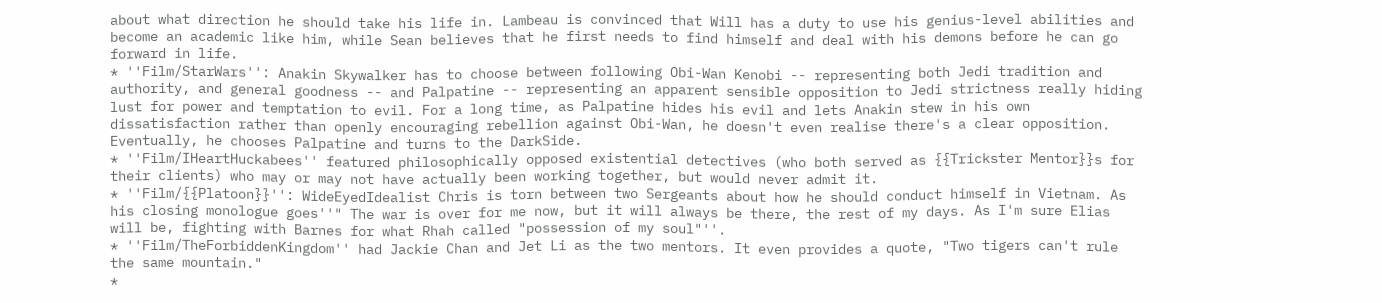about what direction he should take his life in. Lambeau is convinced that Will has a duty to use his genius-level abilities and become an academic like him, while Sean believes that he first needs to find himself and deal with his demons before he can go forward in life.
* ''Film/StarWars'': Anakin Skywalker has to choose between following Obi-Wan Kenobi -- representing both Jedi tradition and authority, and general goodness -- and Palpatine -- representing an apparent sensible opposition to Jedi strictness really hiding lust for power and temptation to evil. For a long time, as Palpatine hides his evil and lets Anakin stew in his own dissatisfaction rather than openly encouraging rebellion against Obi-Wan, he doesn't even realise there's a clear opposition. Eventually, he chooses Palpatine and turns to the DarkSide.
* ''Film/IHeartHuckabees'' featured philosophically opposed existential detectives (who both served as {{Trickster Mentor}}s for their clients) who may or may not have actually been working together, but would never admit it.
* ''Film/{{Platoon}}'': WideEyedIdealist Chris is torn between two Sergeants about how he should conduct himself in Vietnam. As his closing monologue goes''" The war is over for me now, but it will always be there, the rest of my days. As I'm sure Elias will be, fighting with Barnes for what Rhah called "possession of my soul"''.
* ''Film/TheForbiddenKingdom'' had Jackie Chan and Jet Li as the two mentors. It even provides a quote, "Two tigers can't rule the same mountain."
*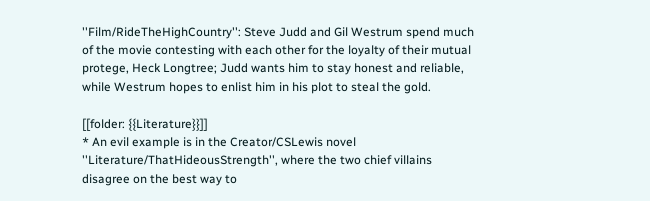''Film/RideTheHighCountry'': Steve Judd and Gil Westrum spend much of the movie contesting with each other for the loyalty of their mutual protege, Heck Longtree; Judd wants him to stay honest and reliable, while Westrum hopes to enlist him in his plot to steal the gold.

[[folder: {{Literature}}]]
* An evil example is in the Creator/CSLewis novel ''Literature/ThatHideousStrength'', where the two chief villains disagree on the best way to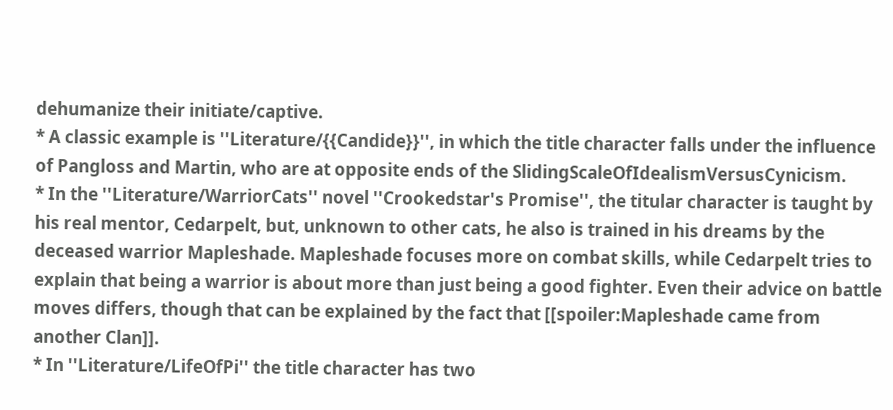dehumanize their initiate/captive.
* A classic example is ''Literature/{{Candide}}'', in which the title character falls under the influence of Pangloss and Martin, who are at opposite ends of the SlidingScaleOfIdealismVersusCynicism.
* In the ''Literature/WarriorCats'' novel ''Crookedstar's Promise'', the titular character is taught by his real mentor, Cedarpelt, but, unknown to other cats, he also is trained in his dreams by the deceased warrior Mapleshade. Mapleshade focuses more on combat skills, while Cedarpelt tries to explain that being a warrior is about more than just being a good fighter. Even their advice on battle moves differs, though that can be explained by the fact that [[spoiler:Mapleshade came from another Clan]].
* In ''Literature/LifeOfPi'' the title character has two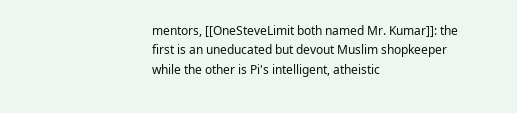mentors, [[OneSteveLimit both named Mr. Kumar]]: the first is an uneducated but devout Muslim shopkeeper while the other is Pi's intelligent, atheistic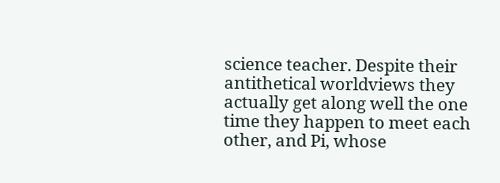science teacher. Despite their antithetical worldviews they actually get along well the one time they happen to meet each other, and Pi, whose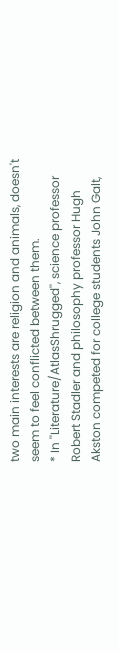two main interests are religion and animals, doesn't seem to feel conflicted between them.
* In ''Literature/AtlasShrugged'', science professor Robert Stadler and philosophy professor Hugh Akston competed for college students John Galt,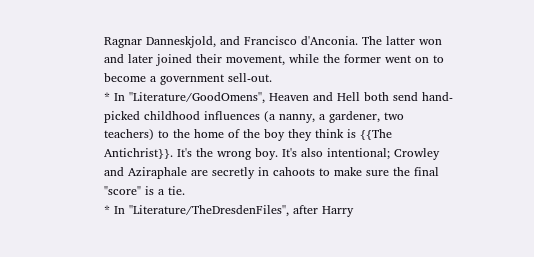Ragnar Danneskjold, and Francisco d'Anconia. The latter won and later joined their movement, while the former went on to become a government sell-out.
* In ''Literature/GoodOmens'', Heaven and Hell both send hand-picked childhood influences (a nanny, a gardener, two teachers) to the home of the boy they think is {{The Antichrist}}. It's the wrong boy. It's also intentional; Crowley and Aziraphale are secretly in cahoots to make sure the final "score" is a tie.
* In ''Literature/TheDresdenFiles'', after Harry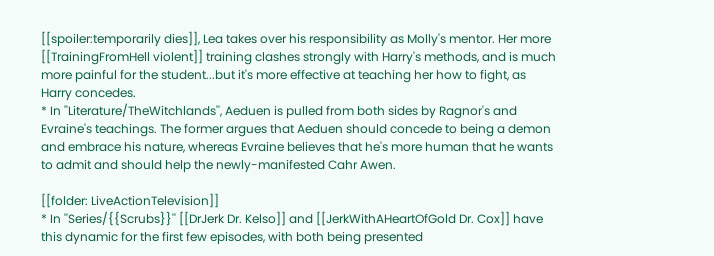[[spoiler:temporarily dies]], Lea takes over his responsibility as Molly's mentor. Her more [[TrainingFromHell violent]] training clashes strongly with Harry's methods, and is much more painful for the student...but it's more effective at teaching her how to fight, as Harry concedes.
* In ''Literature/TheWitchlands'', Aeduen is pulled from both sides by Ragnor's and Evraine's teachings. The former argues that Aeduen should concede to being a demon and embrace his nature, whereas Evraine believes that he's more human that he wants to admit and should help the newly-manifested Cahr Awen.

[[folder: LiveActionTelevision]]
* In ''Series/{{Scrubs}}'' [[DrJerk Dr. Kelso]] and [[JerkWithAHeartOfGold Dr. Cox]] have this dynamic for the first few episodes, with both being presented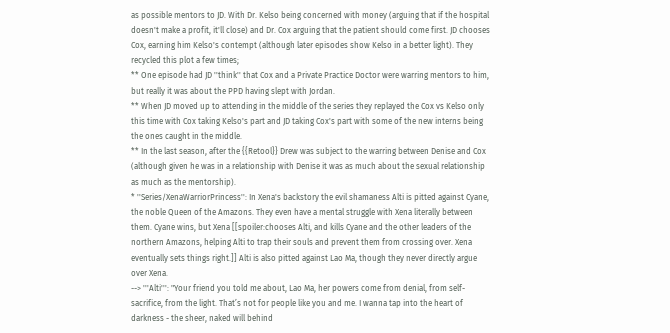as possible mentors to JD. With Dr. Kelso being concerned with money (arguing that if the hospital doesn't make a profit, it'll close) and Dr. Cox arguing that the patient should come first. JD chooses Cox, earning him Kelso's contempt (although later episodes show Kelso in a better light). They recycled this plot a few times;
** One episode had JD ''think'' that Cox and a Private Practice Doctor were warring mentors to him, but really it was about the PPD having slept with Jordan.
** When JD moved up to attending in the middle of the series they replayed the Cox vs Kelso only this time with Cox taking Kelso's part and JD taking Cox's part with some of the new interns being the ones caught in the middle.
** In the last season, after the {{Retool}} Drew was subject to the warring between Denise and Cox (although given he was in a relationship with Denise it was as much about the sexual relationship as much as the mentorship).
* ''Series/XenaWarriorPrincess'': In Xena's backstory the evil shamaness Alti is pitted against Cyane, the noble Queen of the Amazons. They even have a mental struggle with Xena literally between them. Cyane wins, but Xena [[spoiler:chooses Alti, and kills Cyane and the other leaders of the northern Amazons, helping Alti to trap their souls and prevent them from crossing over. Xena eventually sets things right.]] Alti is also pitted against Lao Ma, though they never directly argue over Xena.
--> '''Alti''': "Your friend you told me about, Lao Ma, her powers come from denial, from self-sacrifice, from the light. That’s not for people like you and me. I wanna tap into the heart of darkness - the sheer, naked will behind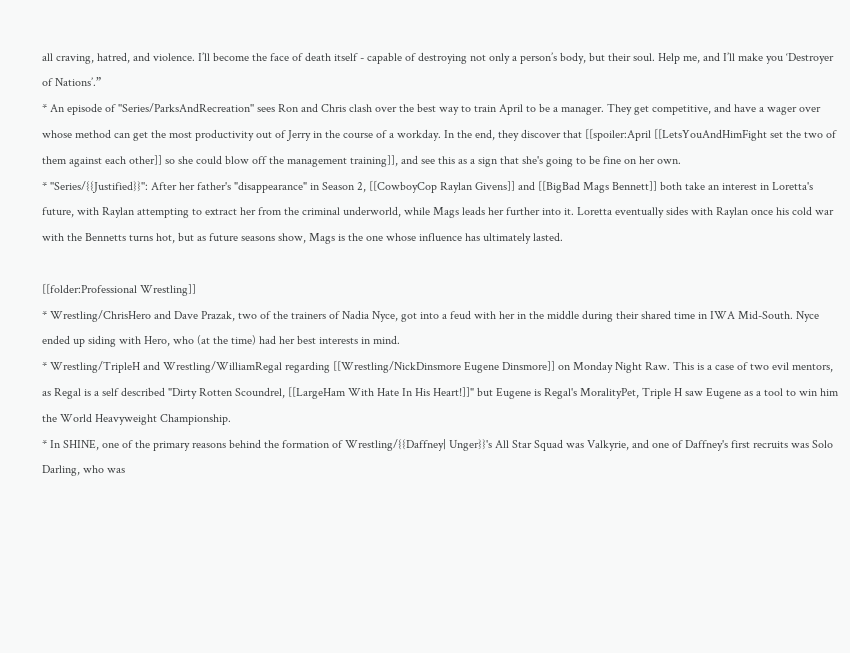all craving, hatred, and violence. I’ll become the face of death itself - capable of destroying not only a person’s body, but their soul. Help me, and I’ll make you ‘Destroyer of Nations’.”
* An episode of ''Series/ParksAndRecreation'' sees Ron and Chris clash over the best way to train April to be a manager. They get competitive, and have a wager over whose method can get the most productivity out of Jerry in the course of a workday. In the end, they discover that [[spoiler:April [[LetsYouAndHimFight set the two of them against each other]] so she could blow off the management training]], and see this as a sign that she's going to be fine on her own.
* ''Series/{{Justified}}'': After her father's "disappearance" in Season 2, [[CowboyCop Raylan Givens]] and [[BigBad Mags Bennett]] both take an interest in Loretta's future, with Raylan attempting to extract her from the criminal underworld, while Mags leads her further into it. Loretta eventually sides with Raylan once his cold war with the Bennetts turns hot, but as future seasons show, Mags is the one whose influence has ultimately lasted.

[[folder:Professional Wrestling]]
* Wrestling/ChrisHero and Dave Prazak, two of the trainers of Nadia Nyce, got into a feud with her in the middle during their shared time in IWA Mid-South. Nyce ended up siding with Hero, who (at the time) had her best interests in mind.
* Wrestling/TripleH and Wrestling/WilliamRegal regarding [[Wrestling/NickDinsmore Eugene Dinsmore]] on Monday Night Raw. This is a case of two evil mentors, as Regal is a self described "Dirty Rotten Scoundrel, [[LargeHam With Hate In His Heart!]]" but Eugene is Regal's MoralityPet, Triple H saw Eugene as a tool to win him the World Heavyweight Championship.
* In SHINE, one of the primary reasons behind the formation of Wrestling/{{Daffney| Unger}}'s All Star Squad was Valkyrie, and one of Daffney's first recruits was Solo Darling, who was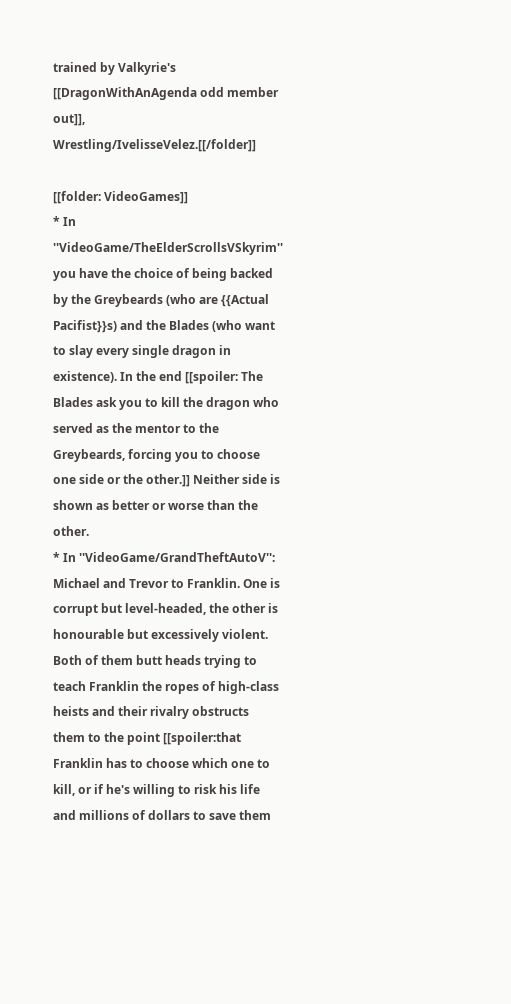trained by Valkyrie's [[DragonWithAnAgenda odd member out]], Wrestling/IvelisseVelez.[[/folder]]

[[folder: VideoGames]]
* In ''VideoGame/TheElderScrollsVSkyrim'' you have the choice of being backed by the Greybeards (who are {{Actual Pacifist}}s) and the Blades (who want to slay every single dragon in existence). In the end [[spoiler: The Blades ask you to kill the dragon who served as the mentor to the Greybeards, forcing you to choose one side or the other.]] Neither side is shown as better or worse than the other.
* In ''VideoGame/GrandTheftAutoV'': Michael and Trevor to Franklin. One is corrupt but level-headed, the other is honourable but excessively violent. Both of them butt heads trying to teach Franklin the ropes of high-class heists and their rivalry obstructs them to the point [[spoiler:that Franklin has to choose which one to kill, or if he's willing to risk his life and millions of dollars to save them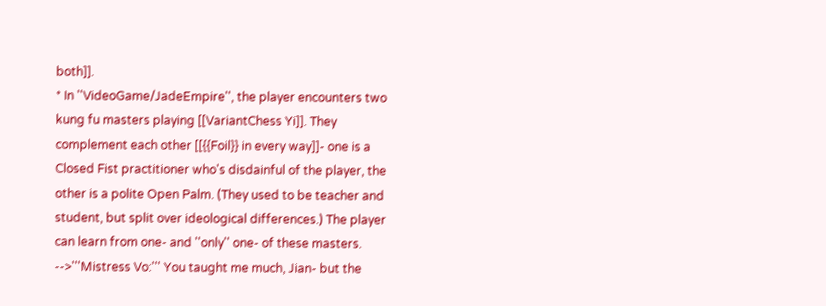both]].
* In ''VideoGame/JadeEmpire'', the player encounters two kung fu masters playing [[VariantChess Yi]]. They complement each other [[{{Foil}} in every way]]- one is a Closed Fist practitioner who's disdainful of the player, the other is a polite Open Palm. (They used to be teacher and student, but split over ideological differences.) The player can learn from one- and ''only'' one- of these masters.
-->'''Mistress Vo:''' You taught me much, Jian- but the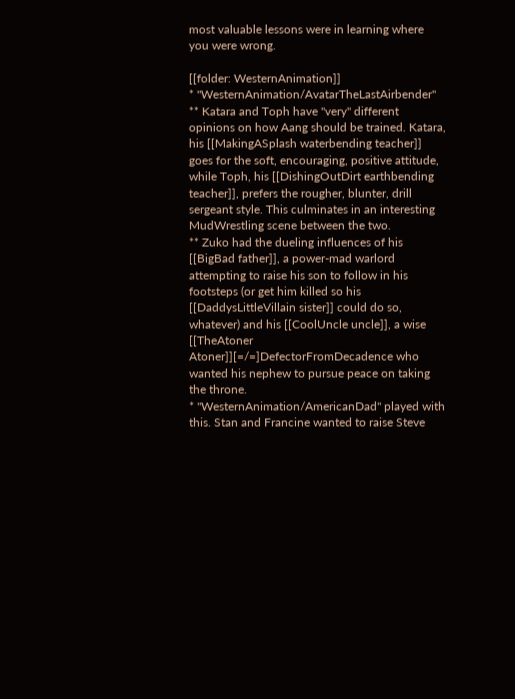most valuable lessons were in learning where you were wrong.

[[folder: WesternAnimation]]
* ''WesternAnimation/AvatarTheLastAirbender''
** Katara and Toph have ''very'' different opinions on how Aang should be trained. Katara, his [[MakingASplash waterbending teacher]] goes for the soft, encouraging, positive attitude, while Toph, his [[DishingOutDirt earthbending teacher]], prefers the rougher, blunter, drill sergeant style. This culminates in an interesting MudWrestling scene between the two.
** Zuko had the dueling influences of his [[BigBad father]], a power-mad warlord attempting to raise his son to follow in his footsteps (or get him killed so his [[DaddysLittleVillain sister]] could do so, whatever) and his [[CoolUncle uncle]], a wise [[TheAtoner Atoner]][=/=]DefectorFromDecadence who wanted his nephew to pursue peace on taking the throne.
* ''WesternAnimation/AmericanDad'' played with this. Stan and Francine wanted to raise Steve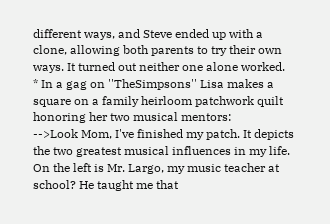different ways, and Steve ended up with a clone, allowing both parents to try their own ways. It turned out neither one alone worked.
* In a gag on ''TheSimpsons'' Lisa makes a square on a family heirloom patchwork quilt honoring her two musical mentors:
-->Look Mom, I've finished my patch. It depicts the two greatest musical influences in my life. On the left is Mr. Largo, my music teacher at school? He taught me that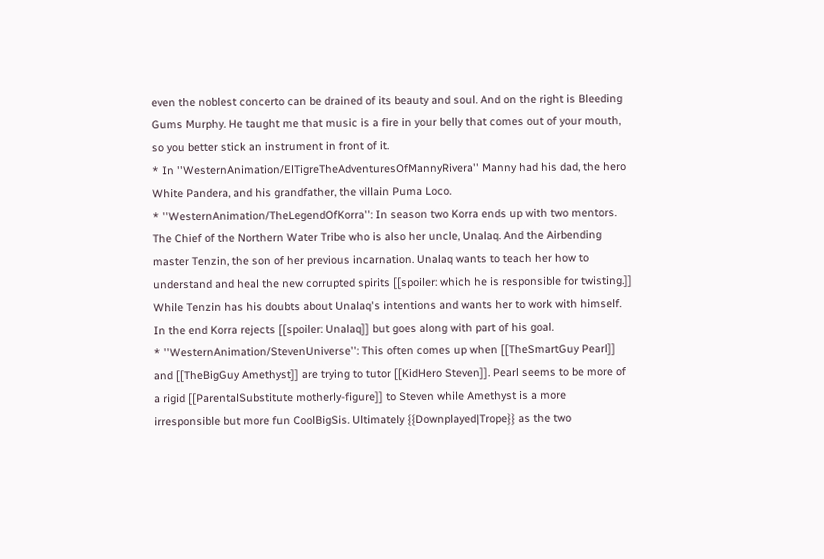even the noblest concerto can be drained of its beauty and soul. And on the right is Bleeding Gums Murphy. He taught me that music is a fire in your belly that comes out of your mouth, so you better stick an instrument in front of it.
* In ''WesternAnimation/ElTigreTheAdventuresOfMannyRivera'' Manny had his dad, the hero White Pandera, and his grandfather, the villain Puma Loco.
* ''WesternAnimation/TheLegendOfKorra'': In season two Korra ends up with two mentors. The Chief of the Northern Water Tribe who is also her uncle, Unalaq. And the Airbending master Tenzin, the son of her previous incarnation. Unalaq wants to teach her how to understand and heal the new corrupted spirits [[spoiler: which he is responsible for twisting.]] While Tenzin has his doubts about Unalaq's intentions and wants her to work with himself. In the end Korra rejects [[spoiler: Unalaq]] but goes along with part of his goal.
* ''WesternAnimation/StevenUniverse'': This often comes up when [[TheSmartGuy Pearl]] and [[TheBigGuy Amethyst]] are trying to tutor [[KidHero Steven]]. Pearl seems to be more of a rigid [[ParentalSubstitute motherly-figure]] to Steven while Amethyst is a more irresponsible but more fun CoolBigSis. Ultimately {{Downplayed|Trope}} as the two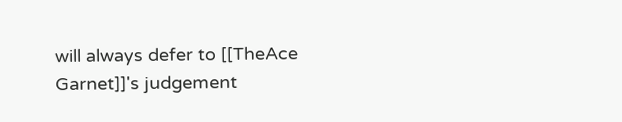will always defer to [[TheAce Garnet]]'s judgement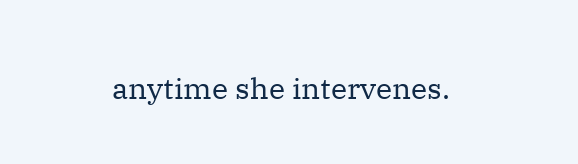anytime she intervenes.